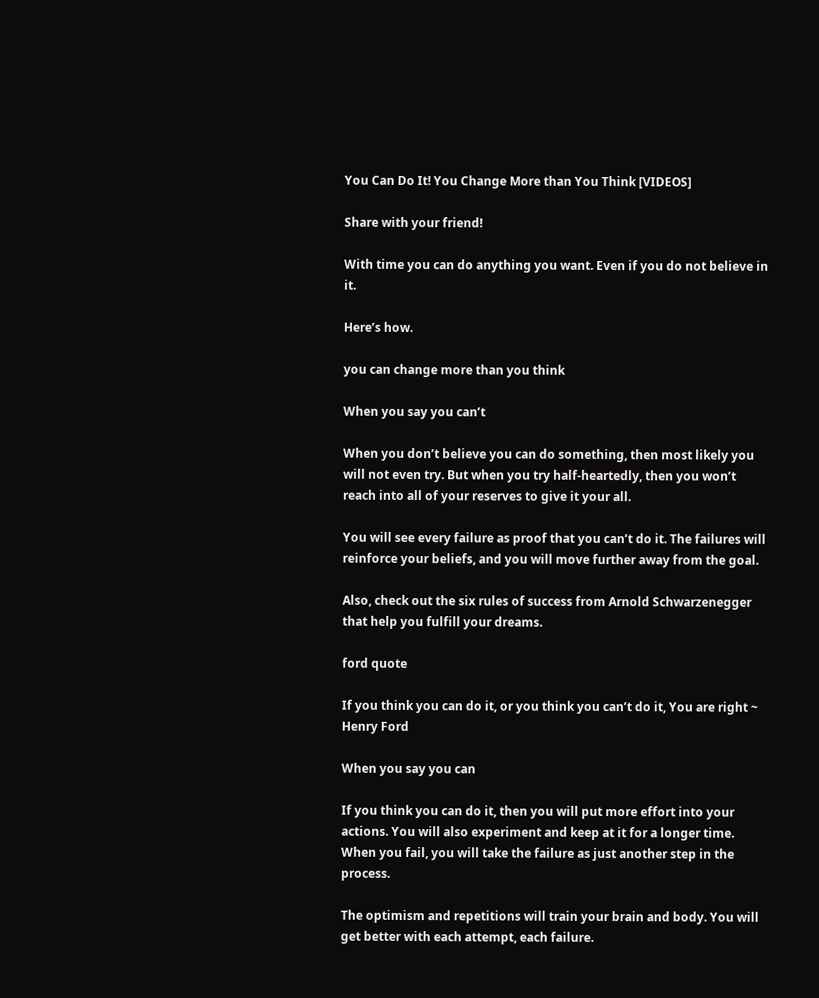You Can Do It! You Change More than You Think [VIDEOS]

Share with your friend!

With time you can do anything you want. Even if you do not believe in it.

Here’s how.

you can change more than you think

When you say you can’t

When you don’t believe you can do something, then most likely you will not even try. But when you try half-heartedly, then you won’t reach into all of your reserves to give it your all.

You will see every failure as proof that you can’t do it. The failures will reinforce your beliefs, and you will move further away from the goal.

Also, check out the six rules of success from Arnold Schwarzenegger that help you fulfill your dreams.

ford quote

If you think you can do it, or you think you can’t do it, You are right ~ Henry Ford

When you say you can

If you think you can do it, then you will put more effort into your actions. You will also experiment and keep at it for a longer time. When you fail, you will take the failure as just another step in the process.

The optimism and repetitions will train your brain and body. You will get better with each attempt, each failure.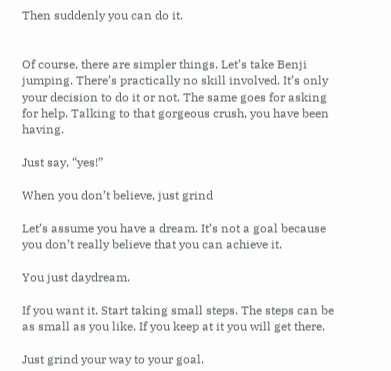Then suddenly you can do it.


Of course, there are simpler things. Let’s take Benji jumping. There’s practically no skill involved. It’s only your decision to do it or not. The same goes for asking for help. Talking to that gorgeous crush, you have been having.

Just say, “yes!”

When you don’t believe, just grind

Let’s assume you have a dream. It’s not a goal because you don’t really believe that you can achieve it.

You just daydream.

If you want it. Start taking small steps. The steps can be as small as you like. If you keep at it you will get there.

Just grind your way to your goal.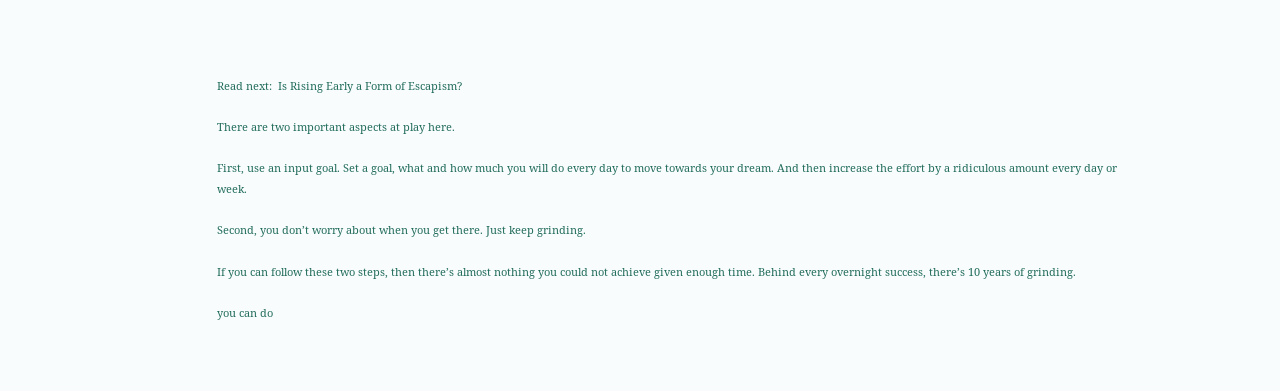Read next:  Is Rising Early a Form of Escapism?

There are two important aspects at play here.

First, use an input goal. Set a goal, what and how much you will do every day to move towards your dream. And then increase the effort by a ridiculous amount every day or week.

Second, you don’t worry about when you get there. Just keep grinding.

If you can follow these two steps, then there’s almost nothing you could not achieve given enough time. Behind every overnight success, there’s 10 years of grinding.

you can do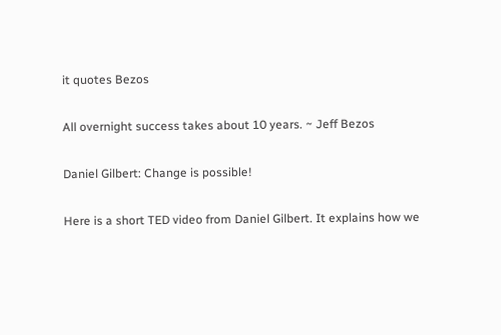it quotes Bezos

All overnight success takes about 10 years. ~ Jeff Bezos

Daniel Gilbert: Change is possible!

Here is a short TED video from Daniel Gilbert. It explains how we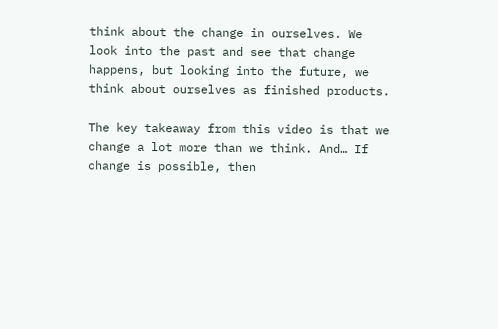think about the change in ourselves. We look into the past and see that change happens, but looking into the future, we think about ourselves as finished products.

The key takeaway from this video is that we change a lot more than we think. And… If change is possible, then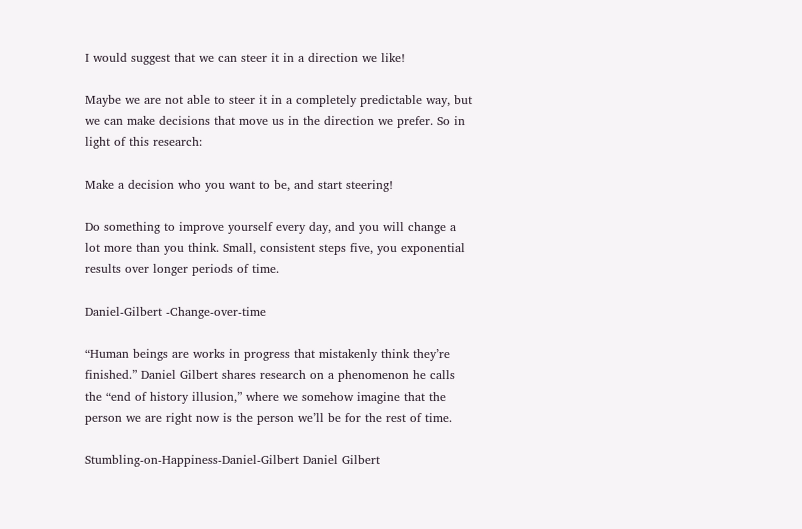I would suggest that we can steer it in a direction we like!

Maybe we are not able to steer it in a completely predictable way, but we can make decisions that move us in the direction we prefer. So in light of this research:

Make a decision who you want to be, and start steering!

Do something to improve yourself every day, and you will change a lot more than you think. Small, consistent steps five, you exponential results over longer periods of time.

Daniel-Gilbert -Change-over-time

“Human beings are works in progress that mistakenly think they’re finished.” Daniel Gilbert shares research on a phenomenon he calls the “end of history illusion,” where we somehow imagine that the person we are right now is the person we’ll be for the rest of time.

Stumbling-on-Happiness-Daniel-Gilbert Daniel Gilbert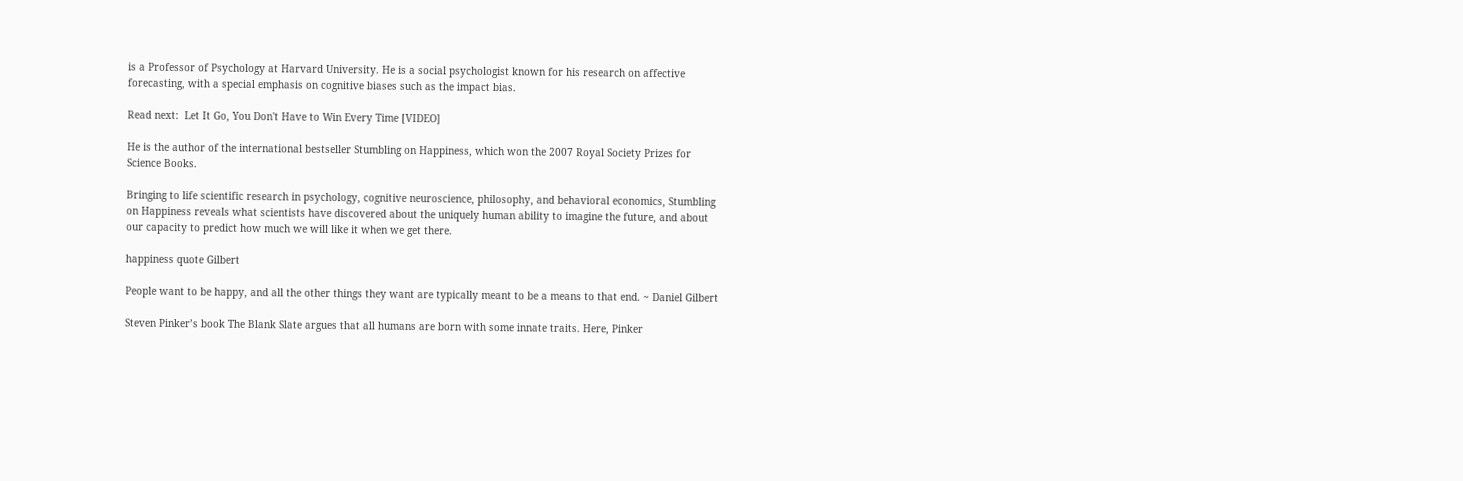is a Professor of Psychology at Harvard University. He is a social psychologist known for his research on affective forecasting, with a special emphasis on cognitive biases such as the impact bias.

Read next:  Let It Go, You Don't Have to Win Every Time [VIDEO]

He is the author of the international bestseller Stumbling on Happiness, which won the 2007 Royal Society Prizes for Science Books.

Bringing to life scientific research in psychology, cognitive neuroscience, philosophy, and behavioral economics, Stumbling on Happiness reveals what scientists have discovered about the uniquely human ability to imagine the future, and about our capacity to predict how much we will like it when we get there.

happiness quote Gilbert

People want to be happy, and all the other things they want are typically meant to be a means to that end. ~ Daniel Gilbert

Steven Pinker’s book The Blank Slate argues that all humans are born with some innate traits. Here, Pinker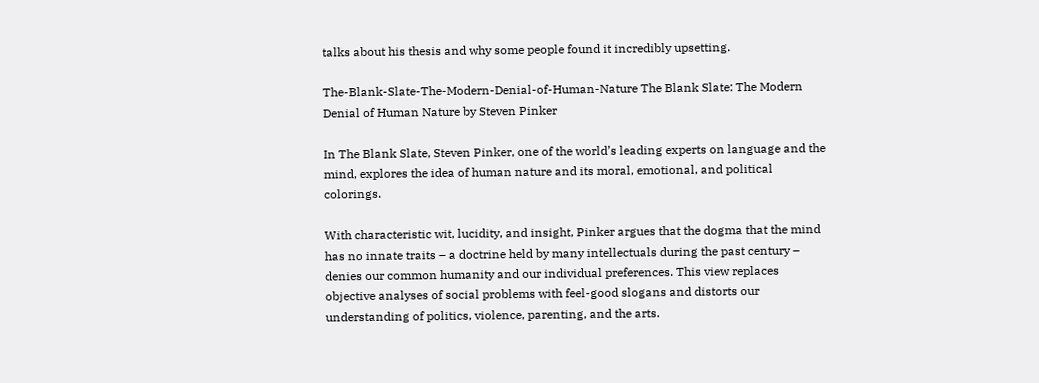talks about his thesis and why some people found it incredibly upsetting.

The-Blank-Slate-The-Modern-Denial-of-Human-Nature The Blank Slate: The Modern Denial of Human Nature by Steven Pinker

In The Blank Slate, Steven Pinker, one of the world’s leading experts on language and the mind, explores the idea of human nature and its moral, emotional, and political colorings.

With characteristic wit, lucidity, and insight, Pinker argues that the dogma that the mind has no innate traits – a doctrine held by many intellectuals during the past century – denies our common humanity and our individual preferences. This view replaces objective analyses of social problems with feel-good slogans and distorts our understanding of politics, violence, parenting, and the arts.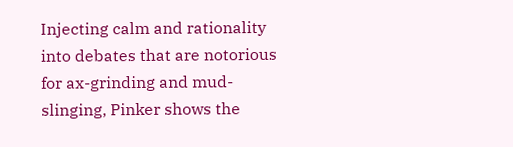Injecting calm and rationality into debates that are notorious for ax-grinding and mud-slinging, Pinker shows the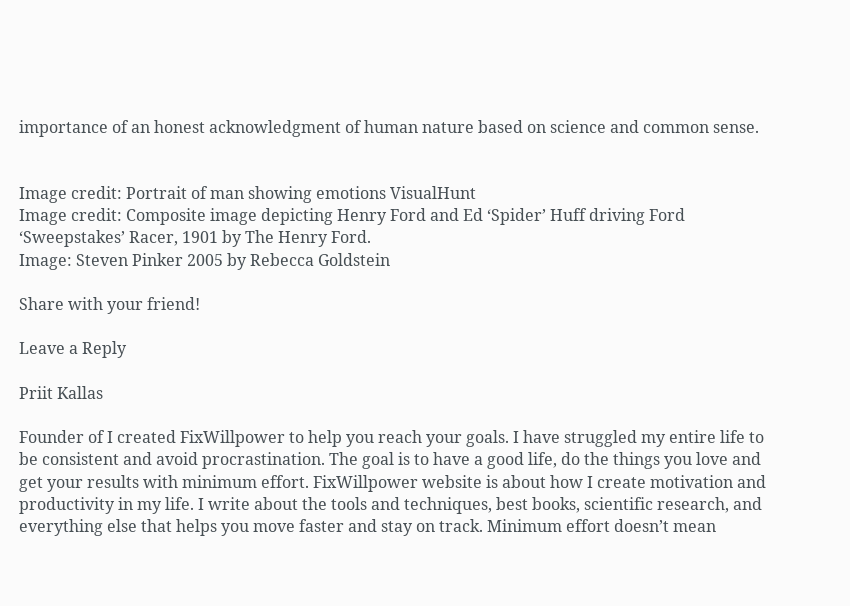importance of an honest acknowledgment of human nature based on science and common sense.


Image credit: Portrait of man showing emotions VisualHunt
Image credit: Composite image depicting Henry Ford and Ed ‘Spider’ Huff driving Ford ‘Sweepstakes’ Racer, 1901 by The Henry Ford.
Image: Steven Pinker 2005 by Rebecca Goldstein

Share with your friend!

Leave a Reply

Priit Kallas

Founder of I created FixWillpower to help you reach your goals. I have struggled my entire life to be consistent and avoid procrastination. The goal is to have a good life, do the things you love and get your results with minimum effort. FixWillpower website is about how I create motivation and productivity in my life. I write about the tools and techniques, best books, scientific research, and everything else that helps you move faster and stay on track. Minimum effort doesn’t mean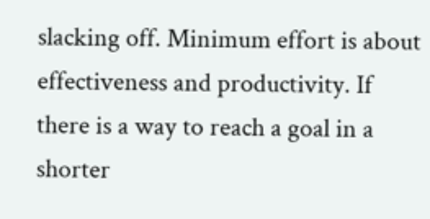slacking off. Minimum effort is about effectiveness and productivity. If there is a way to reach a goal in a shorter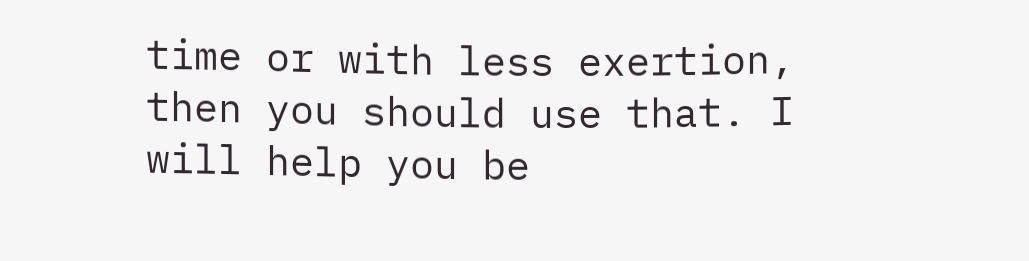time or with less exertion, then you should use that. I will help you be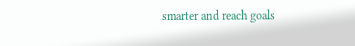smarter and reach goals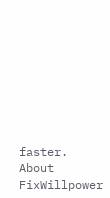faster. About FixWillpower